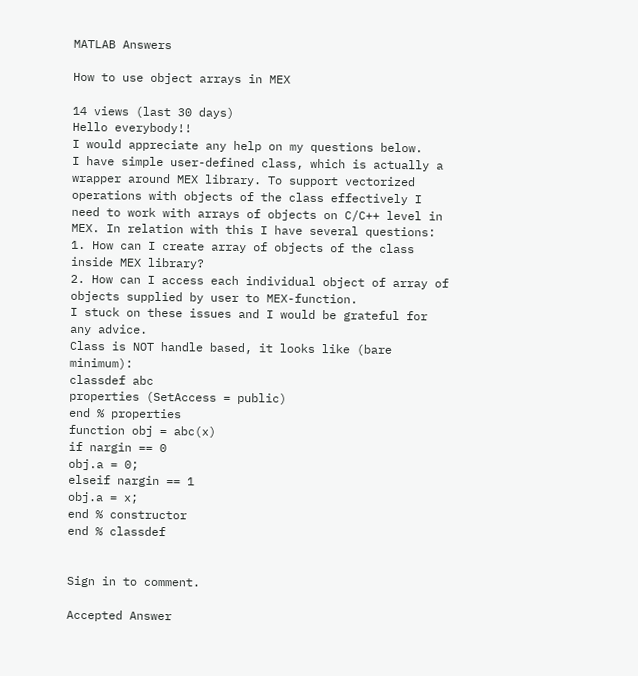MATLAB Answers

How to use object arrays in MEX

14 views (last 30 days)
Hello everybody!!
I would appreciate any help on my questions below.
I have simple user-defined class, which is actually a wrapper around MEX library. To support vectorized operations with objects of the class effectively I need to work with arrays of objects on C/C++ level in MEX. In relation with this I have several questions:
1. How can I create array of objects of the class inside MEX library?
2. How can I access each individual object of array of objects supplied by user to MEX-function.
I stuck on these issues and I would be grateful for any advice.
Class is NOT handle based, it looks like (bare minimum):
classdef abc
properties (SetAccess = public)
end % properties
function obj = abc(x)
if nargin == 0
obj.a = 0;
elseif nargin == 1
obj.a = x;
end % constructor
end % classdef


Sign in to comment.

Accepted Answer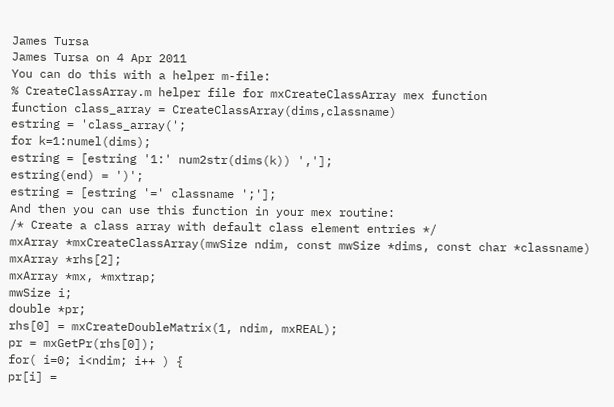James Tursa
James Tursa on 4 Apr 2011
You can do this with a helper m-file:
% CreateClassArray.m helper file for mxCreateClassArray mex function
function class_array = CreateClassArray(dims,classname)
estring = 'class_array(';
for k=1:numel(dims);
estring = [estring '1:' num2str(dims(k)) ','];
estring(end) = ')';
estring = [estring '=' classname ';'];
And then you can use this function in your mex routine:
/* Create a class array with default class element entries */
mxArray *mxCreateClassArray(mwSize ndim, const mwSize *dims, const char *classname)
mxArray *rhs[2];
mxArray *mx, *mxtrap;
mwSize i;
double *pr;
rhs[0] = mxCreateDoubleMatrix(1, ndim, mxREAL);
pr = mxGetPr(rhs[0]);
for( i=0; i<ndim; i++ ) {
pr[i] =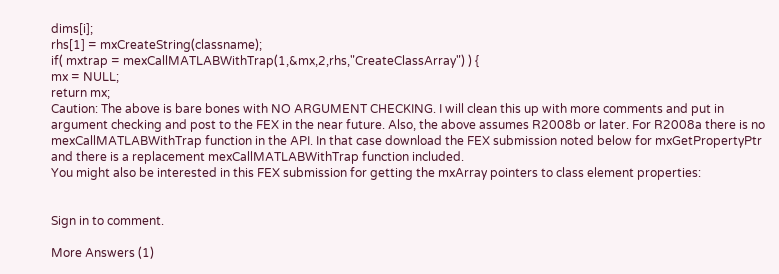dims[i];
rhs[1] = mxCreateString(classname);
if( mxtrap = mexCallMATLABWithTrap(1,&mx,2,rhs,"CreateClassArray") ) {
mx = NULL;
return mx;
Caution: The above is bare bones with NO ARGUMENT CHECKING. I will clean this up with more comments and put in argument checking and post to the FEX in the near future. Also, the above assumes R2008b or later. For R2008a there is no mexCallMATLABWithTrap function in the API. In that case download the FEX submission noted below for mxGetPropertyPtr and there is a replacement mexCallMATLABWithTrap function included.
You might also be interested in this FEX submission for getting the mxArray pointers to class element properties:


Sign in to comment.

More Answers (1)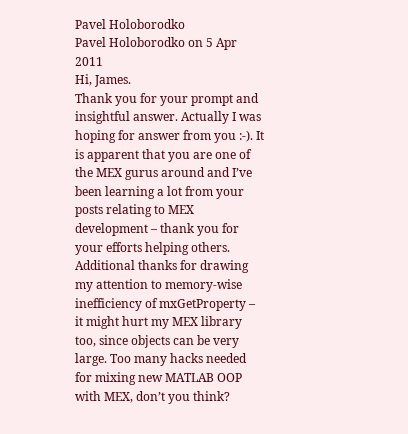Pavel Holoborodko
Pavel Holoborodko on 5 Apr 2011
Hi, James.
Thank you for your prompt and insightful answer. Actually I was hoping for answer from you :-). It is apparent that you are one of the MEX gurus around and I’ve been learning a lot from your posts relating to MEX development – thank you for your efforts helping others.
Additional thanks for drawing my attention to memory-wise inefficiency of mxGetProperty – it might hurt my MEX library too, since objects can be very large. Too many hacks needed for mixing new MATLAB OOP with MEX, don’t you think?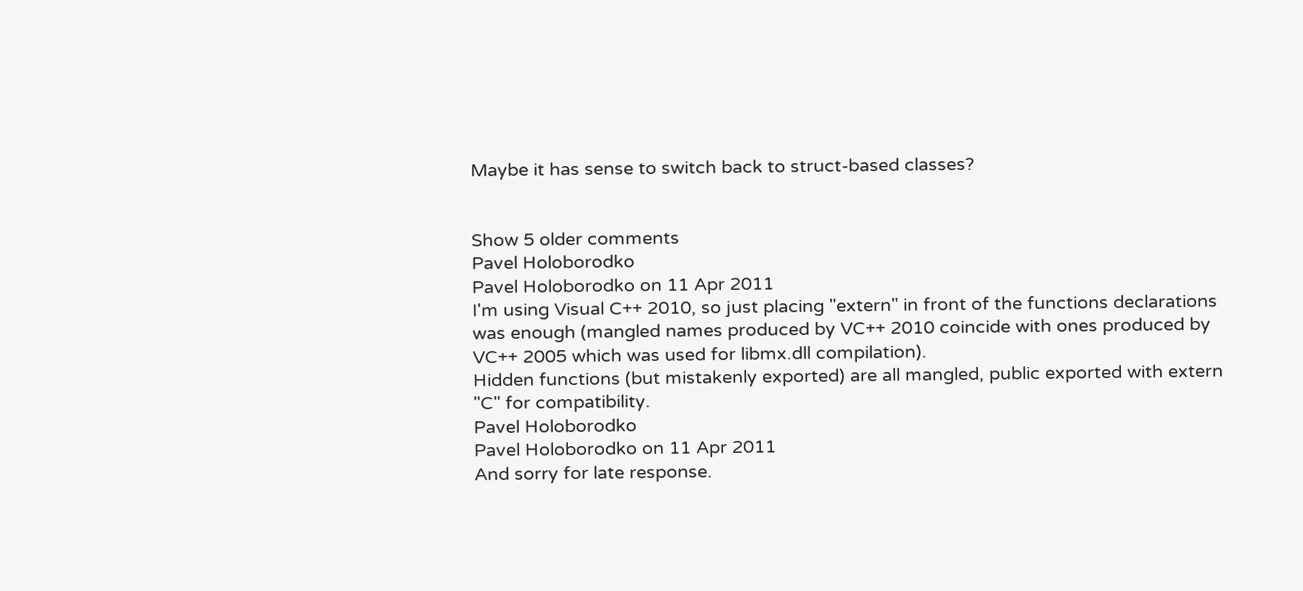Maybe it has sense to switch back to struct-based classes?


Show 5 older comments
Pavel Holoborodko
Pavel Holoborodko on 11 Apr 2011
I'm using Visual C++ 2010, so just placing "extern" in front of the functions declarations was enough (mangled names produced by VC++ 2010 coincide with ones produced by VC++ 2005 which was used for libmx.dll compilation).
Hidden functions (but mistakenly exported) are all mangled, public exported with extern "C" for compatibility.
Pavel Holoborodko
Pavel Holoborodko on 11 Apr 2011
And sorry for late response.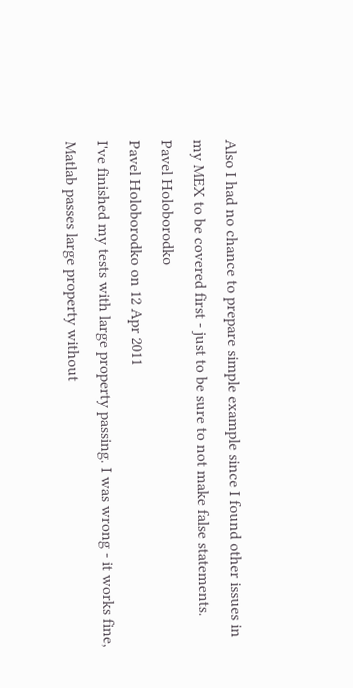Also I had no chance to prepare simple example since I found other issues in my MEX to be covered first - just to be sure to not make false statements.
Pavel Holoborodko
Pavel Holoborodko on 12 Apr 2011
I've finished my tests with large property passing. I was wrong - it works fine, Matlab passes large property without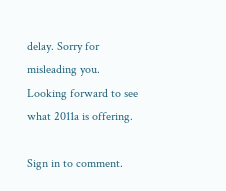delay. Sorry for
misleading you.
Looking forward to see what 2011a is offering.

Sign in to comment.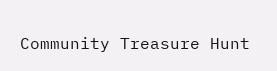Community Treasure Hunt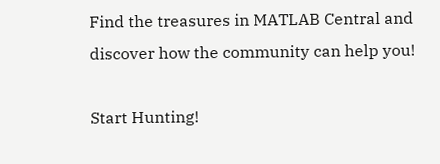Find the treasures in MATLAB Central and discover how the community can help you!

Start Hunting!